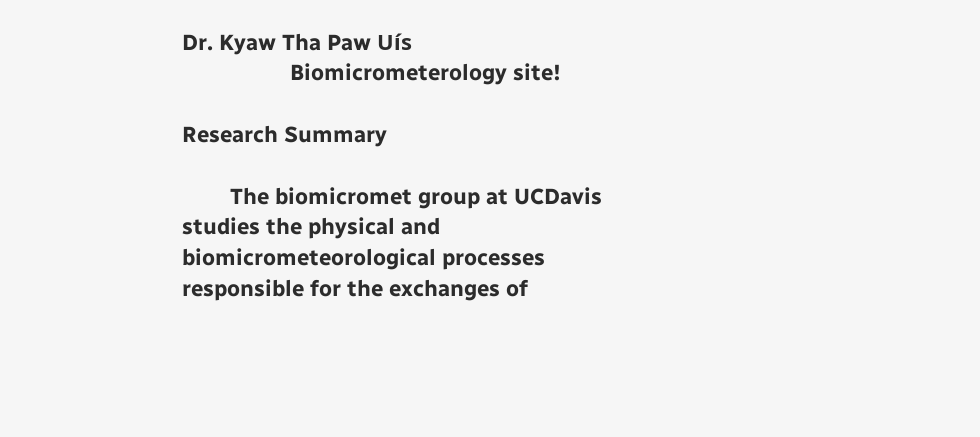Dr. Kyaw Tha Paw Uís
                  Biomicrometerology site!

Research Summary

        The biomicromet group at UCDavis studies the physical and biomicrometeorological processes responsible for the exchanges of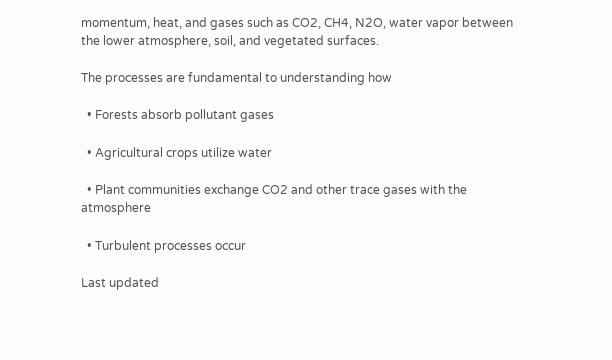momentum, heat, and gases such as CO2, CH4, N2O, water vapor between the lower atmosphere, soil, and vegetated surfaces.

The processes are fundamental to understanding how

  • Forests absorb pollutant gases

  • Agricultural crops utilize water

  • Plant communities exchange CO2 and other trace gases with the atmosphere

  • Turbulent processes occur

Last updated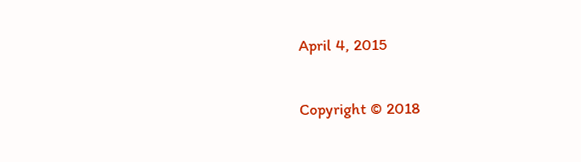April 4, 2015

Copyright © 2018